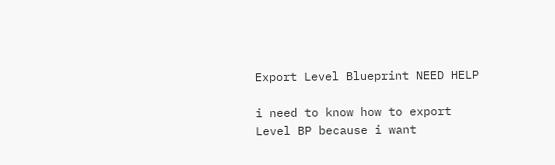Export Level Blueprint NEED HELP

i need to know how to export Level BP because i want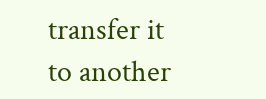transfer it to another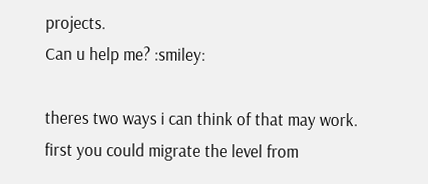projects.
Can u help me? :smiley:

theres two ways i can think of that may work. first you could migrate the level from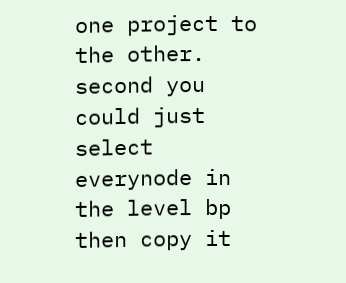one project to the other. second you could just select everynode in the level bp then copy it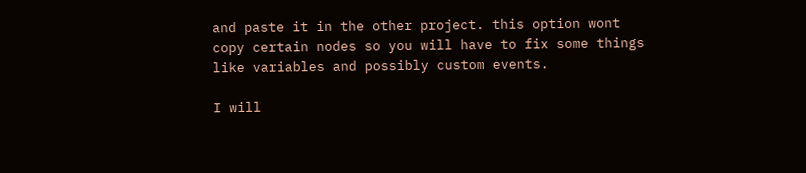and paste it in the other project. this option wont copy certain nodes so you will have to fix some things like variables and possibly custom events.

I will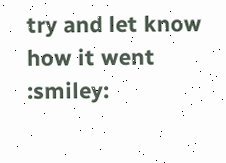try and let know how it went :smiley: